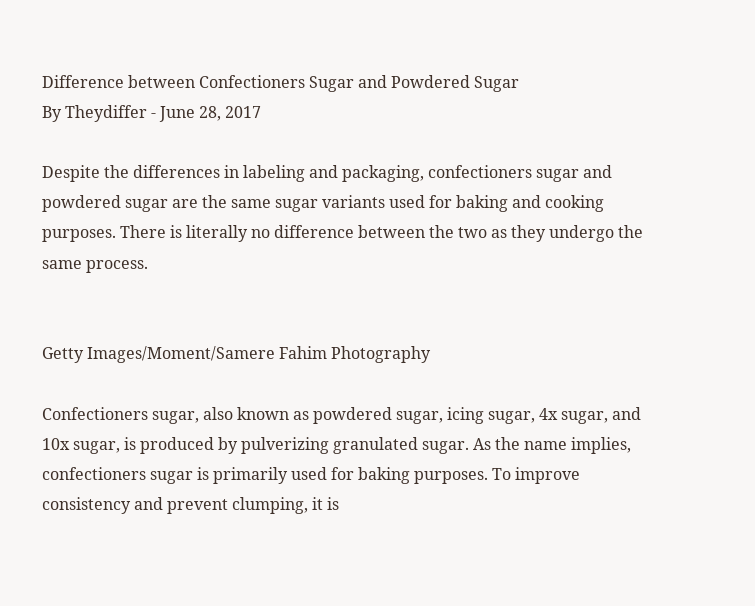Difference between Confectioners Sugar and Powdered Sugar
By Theydiffer - June 28, 2017

Despite the differences in labeling and packaging, confectioners sugar and powdered sugar are the same sugar variants used for baking and cooking purposes. There is literally no difference between the two as they undergo the same process.


Getty Images/Moment/Samere Fahim Photography

Confectioners sugar, also known as powdered sugar, icing sugar, 4x sugar, and 10x sugar, is produced by pulverizing granulated sugar. As the name implies, confectioners sugar is primarily used for baking purposes. To improve consistency and prevent clumping, it is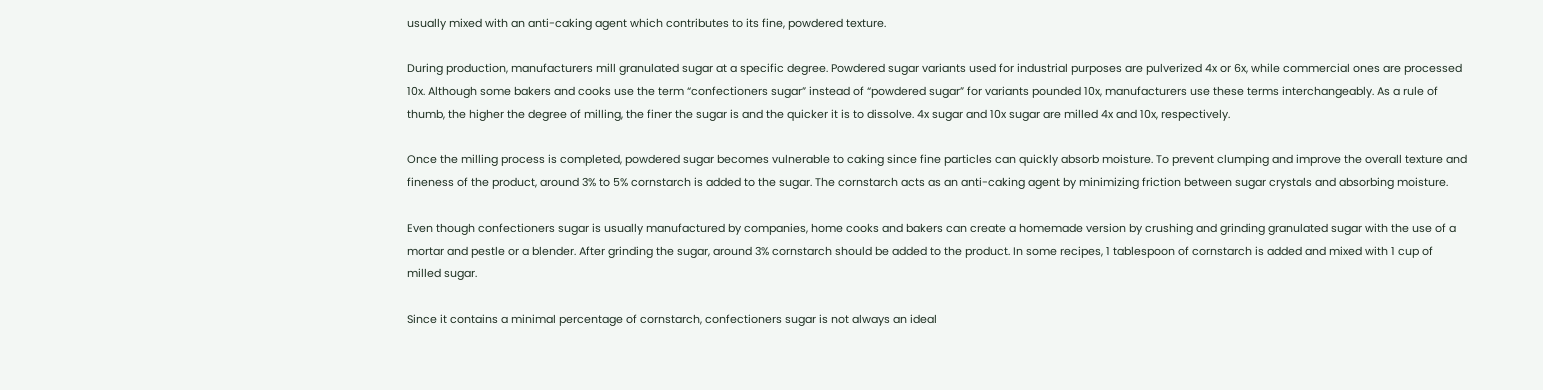usually mixed with an anti-caking agent which contributes to its fine, powdered texture.

During production, manufacturers mill granulated sugar at a specific degree. Powdered sugar variants used for industrial purposes are pulverized 4x or 6x, while commercial ones are processed 10x. Although some bakers and cooks use the term “confectioners sugar” instead of “powdered sugar” for variants pounded 10x, manufacturers use these terms interchangeably. As a rule of thumb, the higher the degree of milling, the finer the sugar is and the quicker it is to dissolve. 4x sugar and 10x sugar are milled 4x and 10x, respectively.

Once the milling process is completed, powdered sugar becomes vulnerable to caking since fine particles can quickly absorb moisture. To prevent clumping and improve the overall texture and fineness of the product, around 3% to 5% cornstarch is added to the sugar. The cornstarch acts as an anti-caking agent by minimizing friction between sugar crystals and absorbing moisture.

Even though confectioners sugar is usually manufactured by companies, home cooks and bakers can create a homemade version by crushing and grinding granulated sugar with the use of a mortar and pestle or a blender. After grinding the sugar, around 3% cornstarch should be added to the product. In some recipes, 1 tablespoon of cornstarch is added and mixed with 1 cup of milled sugar.

Since it contains a minimal percentage of cornstarch, confectioners sugar is not always an ideal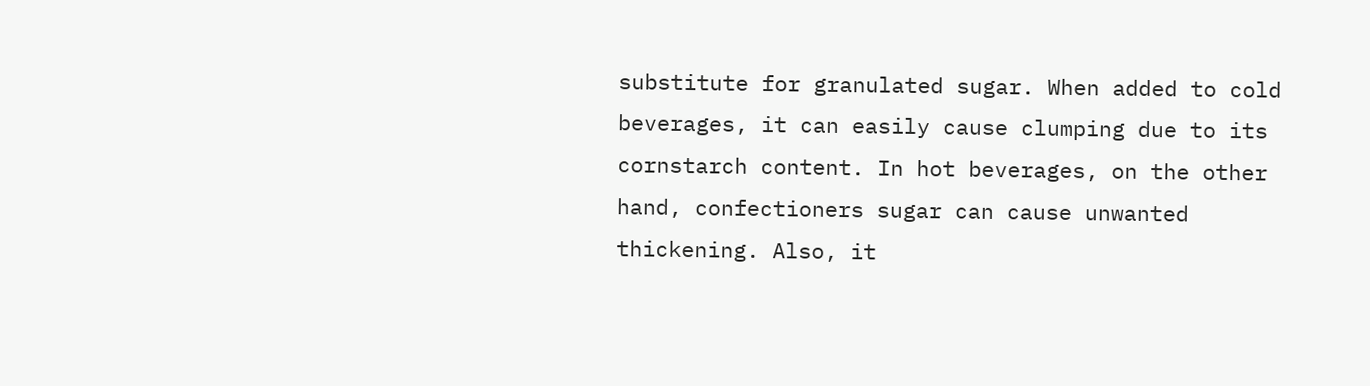substitute for granulated sugar. When added to cold beverages, it can easily cause clumping due to its cornstarch content. In hot beverages, on the other hand, confectioners sugar can cause unwanted thickening. Also, it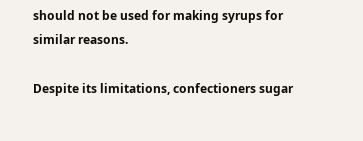should not be used for making syrups for similar reasons.

Despite its limitations, confectioners sugar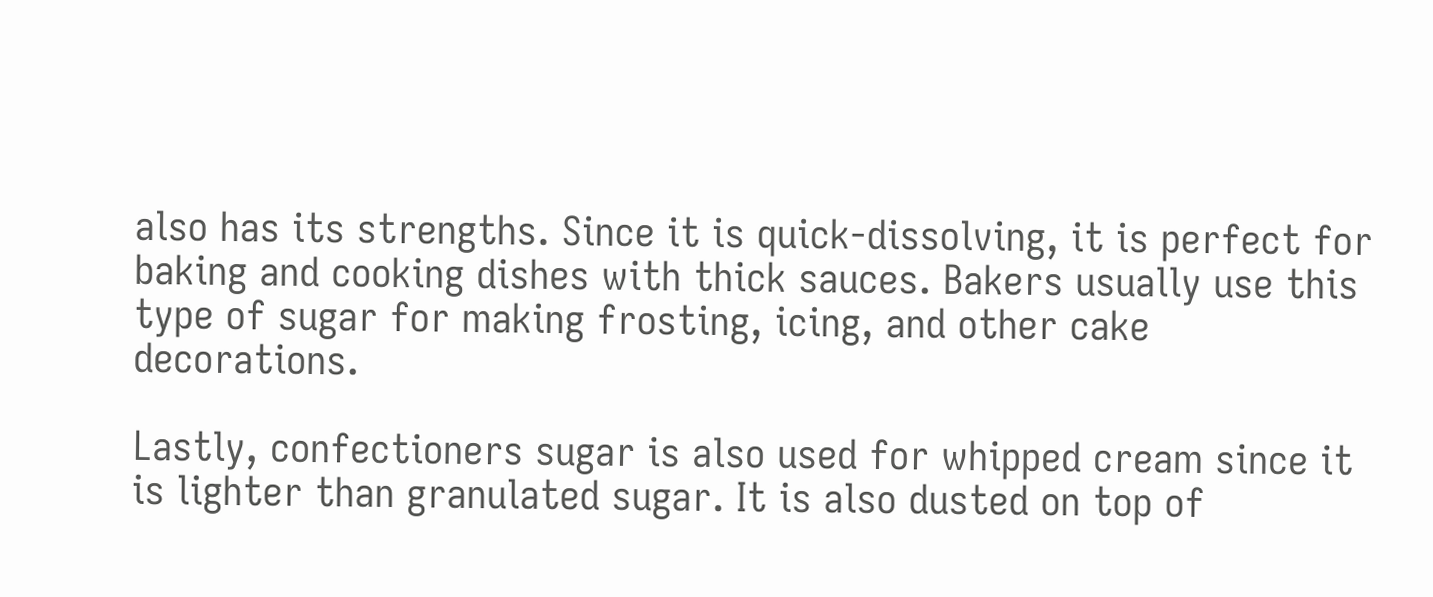also has its strengths. Since it is quick-dissolving, it is perfect for baking and cooking dishes with thick sauces. Bakers usually use this type of sugar for making frosting, icing, and other cake decorations.

Lastly, confectioners sugar is also used for whipped cream since it is lighter than granulated sugar. It is also dusted on top of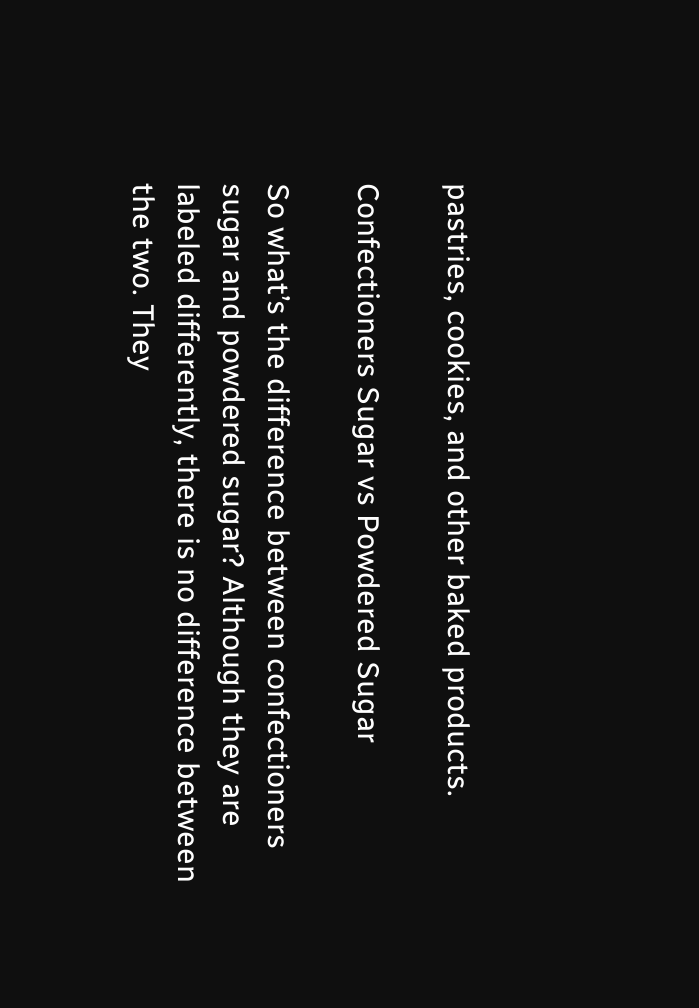pastries, cookies, and other baked products.

Confectioners Sugar vs Powdered Sugar

So what’s the difference between confectioners sugar and powdered sugar? Although they are labeled differently, there is no difference between the two. They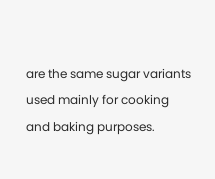are the same sugar variants used mainly for cooking and baking purposes.